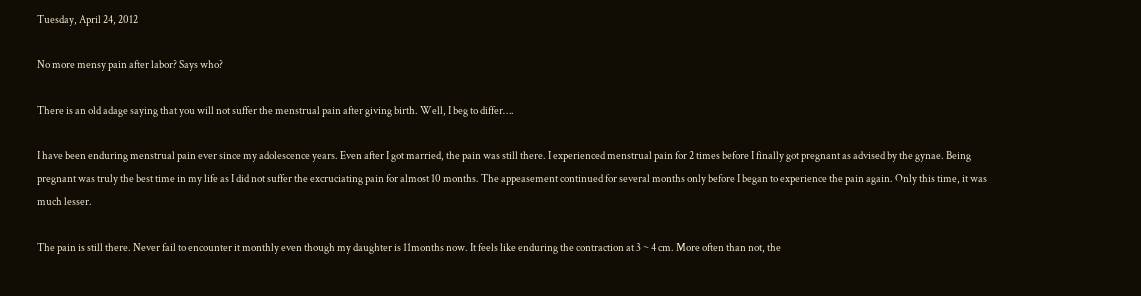Tuesday, April 24, 2012

No more mensy pain after labor? Says who?

There is an old adage saying that you will not suffer the menstrual pain after giving birth. Well, I beg to differ….

I have been enduring menstrual pain ever since my adolescence years. Even after I got married, the pain was still there. I experienced menstrual pain for 2 times before I finally got pregnant as advised by the gynae. Being pregnant was truly the best time in my life as I did not suffer the excruciating pain for almost 10 months. The appeasement continued for several months only before I began to experience the pain again. Only this time, it was much lesser.

The pain is still there. Never fail to encounter it monthly even though my daughter is 11months now. It feels like enduring the contraction at 3 ~ 4 cm. More often than not, the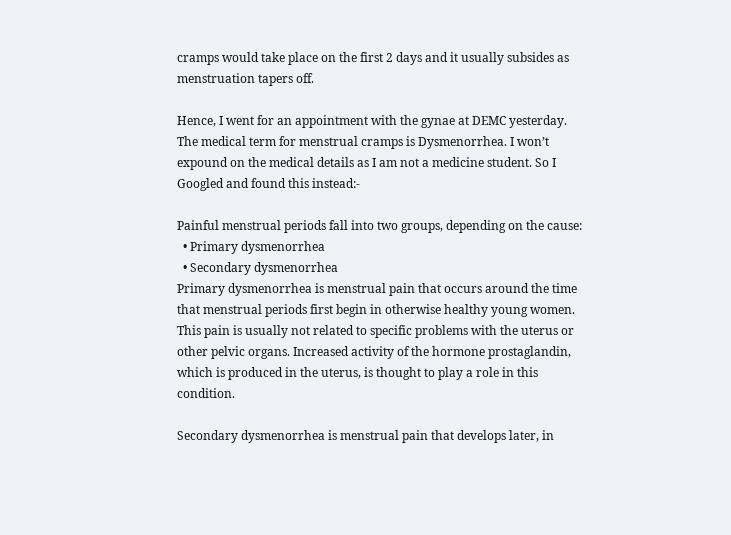cramps would take place on the first 2 days and it usually subsides as menstruation tapers off.

Hence, I went for an appointment with the gynae at DEMC yesterday.  The medical term for menstrual cramps is Dysmenorrhea. I won’t expound on the medical details as I am not a medicine student. So I Googled and found this instead:-

Painful menstrual periods fall into two groups, depending on the cause:
  • Primary dysmenorrhea
  • Secondary dysmenorrhea
Primary dysmenorrhea is menstrual pain that occurs around the time that menstrual periods first begin in otherwise healthy young women. This pain is usually not related to specific problems with the uterus or other pelvic organs. Increased activity of the hormone prostaglandin, which is produced in the uterus, is thought to play a role in this condition.

Secondary dysmenorrhea is menstrual pain that develops later, in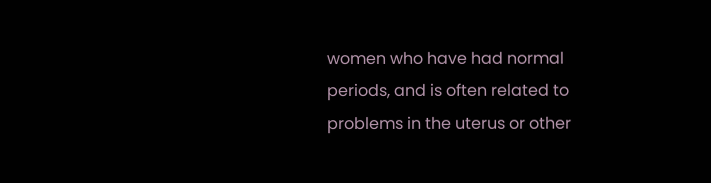women who have had normal periods, and is often related to problems in the uterus or other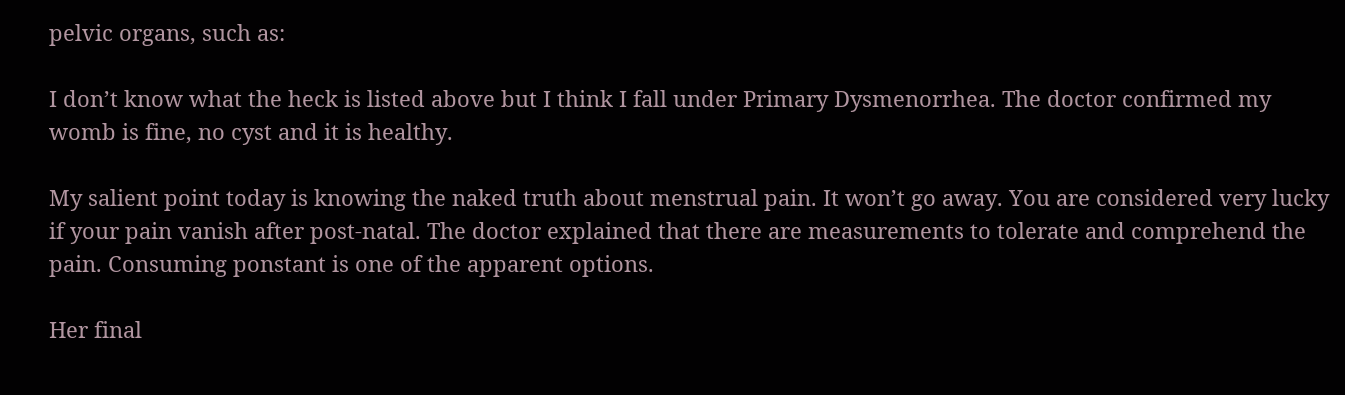pelvic organs, such as:

I don’t know what the heck is listed above but I think I fall under Primary Dysmenorrhea. The doctor confirmed my womb is fine, no cyst and it is healthy.

My salient point today is knowing the naked truth about menstrual pain. It won’t go away. You are considered very lucky if your pain vanish after post-natal. The doctor explained that there are measurements to tolerate and comprehend the pain. Consuming ponstant is one of the apparent options.

Her final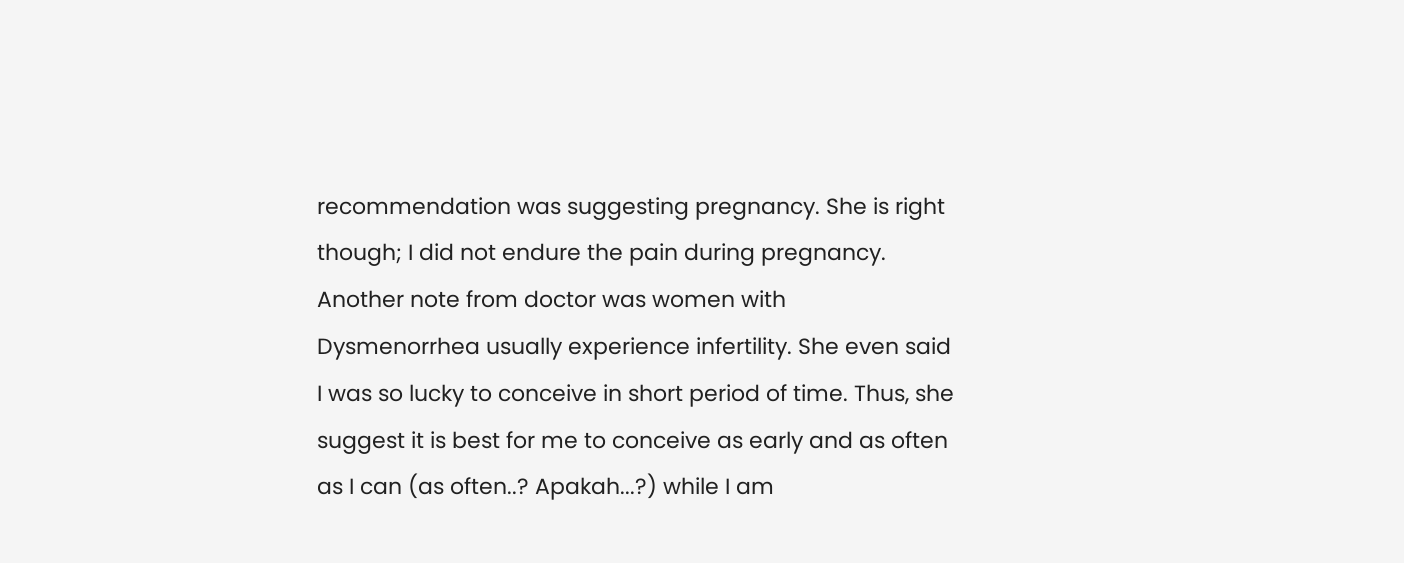recommendation was suggesting pregnancy. She is right though; I did not endure the pain during pregnancy. Another note from doctor was women with Dysmenorrhea usually experience infertility. She even said I was so lucky to conceive in short period of time. Thus, she suggest it is best for me to conceive as early and as often as I can (as often..? Apakah...?) while I am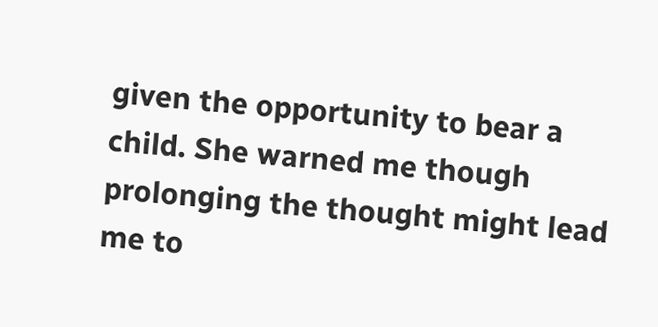given the opportunity to bear a child. She warned me though prolonging the thought might lead me to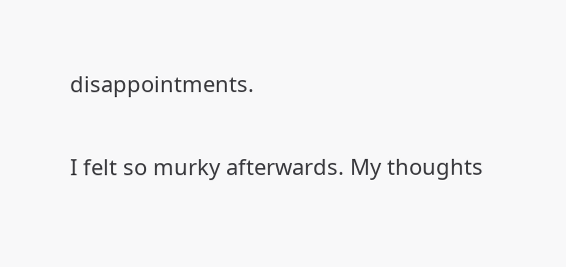disappointments.

I felt so murky afterwards. My thoughts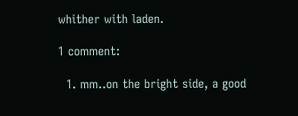whither with laden.

1 comment:

  1. mm..on the bright side, a good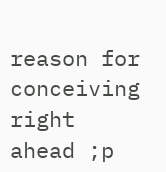reason for conceiving right ahead ;p